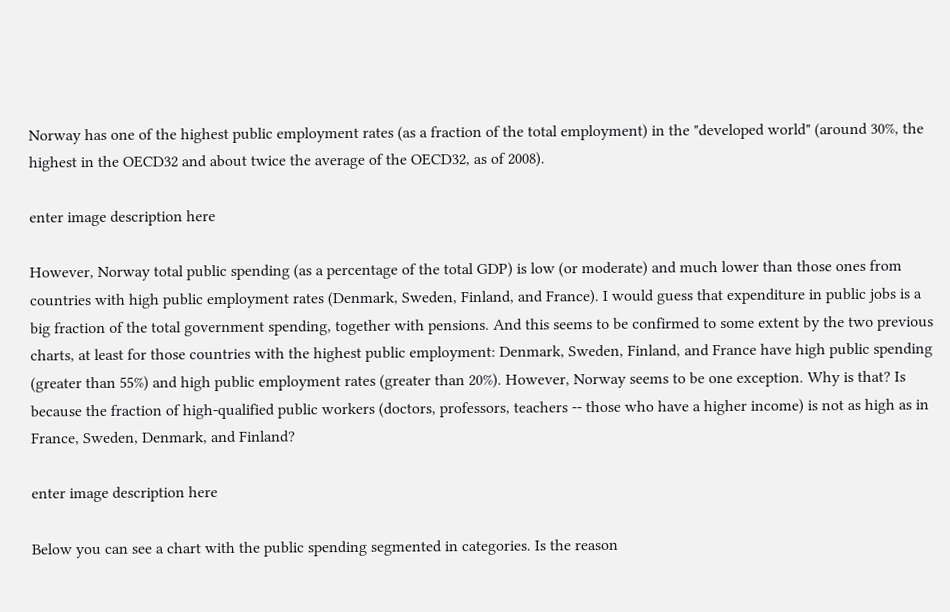Norway has one of the highest public employment rates (as a fraction of the total employment) in the "developed world" (around 30%, the highest in the OECD32 and about twice the average of the OECD32, as of 2008).

enter image description here

However, Norway total public spending (as a percentage of the total GDP) is low (or moderate) and much lower than those ones from countries with high public employment rates (Denmark, Sweden, Finland, and France). I would guess that expenditure in public jobs is a big fraction of the total government spending, together with pensions. And this seems to be confirmed to some extent by the two previous charts, at least for those countries with the highest public employment: Denmark, Sweden, Finland, and France have high public spending (greater than 55%) and high public employment rates (greater than 20%). However, Norway seems to be one exception. Why is that? Is because the fraction of high-qualified public workers (doctors, professors, teachers -- those who have a higher income) is not as high as in France, Sweden, Denmark, and Finland?

enter image description here

Below you can see a chart with the public spending segmented in categories. Is the reason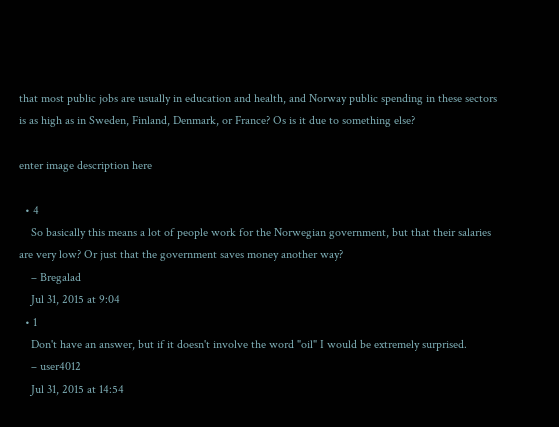that most public jobs are usually in education and health, and Norway public spending in these sectors is as high as in Sweden, Finland, Denmark, or France? Os is it due to something else?

enter image description here

  • 4
    So basically this means a lot of people work for the Norwegian government, but that their salaries are very low? Or just that the government saves money another way?
    – Bregalad
    Jul 31, 2015 at 9:04
  • 1
    Don't have an answer, but if it doesn't involve the word "oil" I would be extremely surprised.
    – user4012
    Jul 31, 2015 at 14:54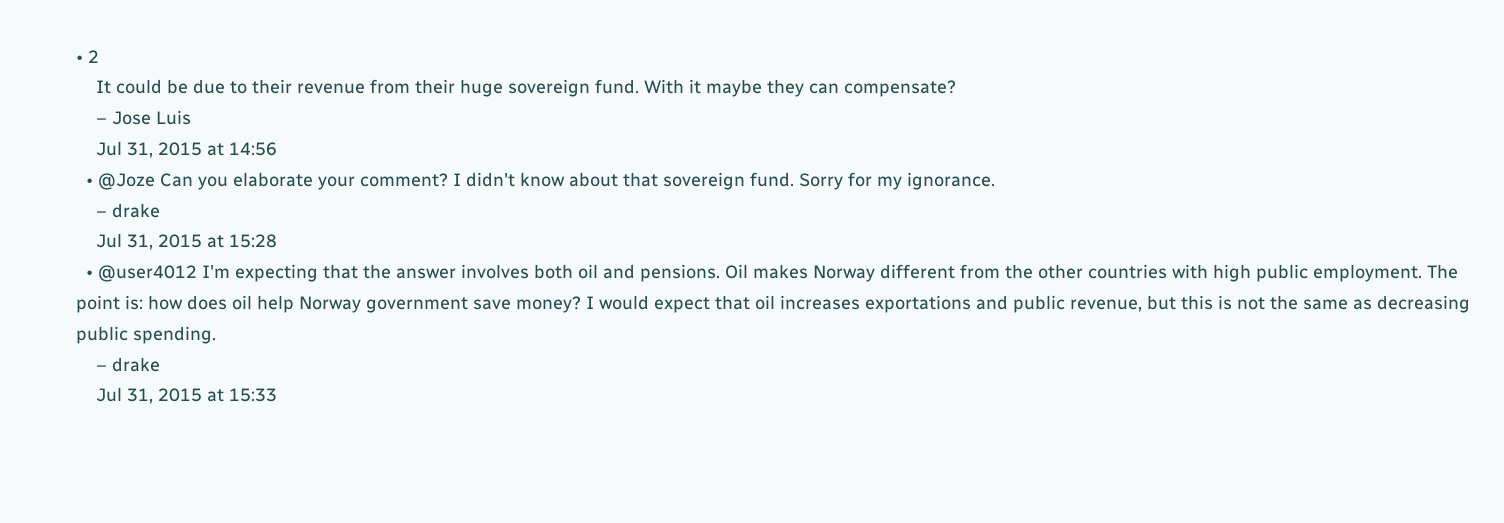• 2
    It could be due to their revenue from their huge sovereign fund. With it maybe they can compensate?
    – Jose Luis
    Jul 31, 2015 at 14:56
  • @Joze Can you elaborate your comment? I didn't know about that sovereign fund. Sorry for my ignorance.
    – drake
    Jul 31, 2015 at 15:28
  • @user4012 I'm expecting that the answer involves both oil and pensions. Oil makes Norway different from the other countries with high public employment. The point is: how does oil help Norway government save money? I would expect that oil increases exportations and public revenue, but this is not the same as decreasing public spending.
    – drake
    Jul 31, 2015 at 15:33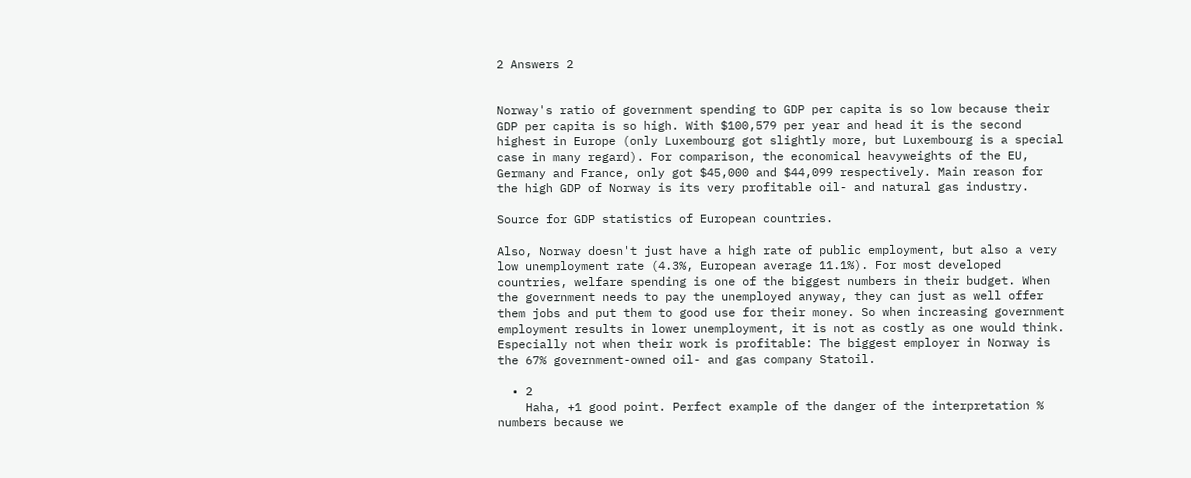2 Answers 2


Norway's ratio of government spending to GDP per capita is so low because their GDP per capita is so high. With $100,579 per year and head it is the second highest in Europe (only Luxembourg got slightly more, but Luxembourg is a special case in many regard). For comparison, the economical heavyweights of the EU, Germany and France, only got $45,000 and $44,099 respectively. Main reason for the high GDP of Norway is its very profitable oil- and natural gas industry.

Source for GDP statistics of European countries.

Also, Norway doesn't just have a high rate of public employment, but also a very low unemployment rate (4.3%, European average 11.1%). For most developed countries, welfare spending is one of the biggest numbers in their budget. When the government needs to pay the unemployed anyway, they can just as well offer them jobs and put them to good use for their money. So when increasing government employment results in lower unemployment, it is not as costly as one would think. Especially not when their work is profitable: The biggest employer in Norway is the 67% government-owned oil- and gas company Statoil.

  • 2
    Haha, +1 good point. Perfect example of the danger of the interpretation % numbers because we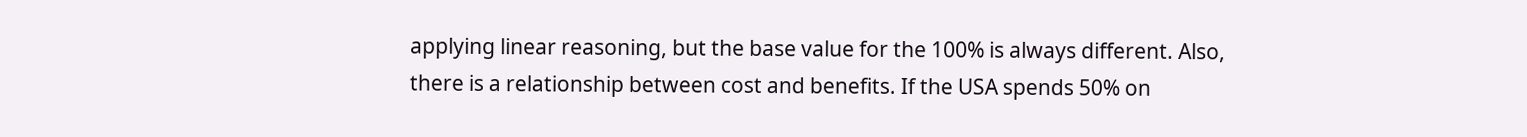applying linear reasoning, but the base value for the 100% is always different. Also, there is a relationship between cost and benefits. If the USA spends 50% on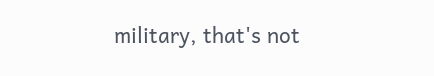military, that's not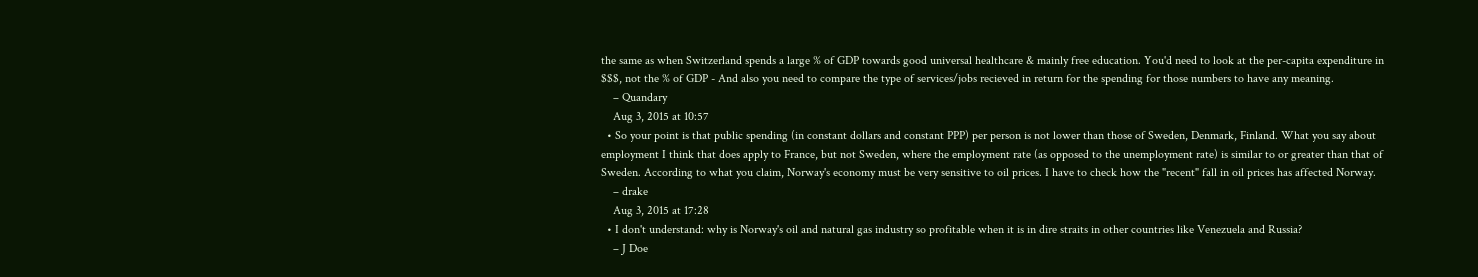the same as when Switzerland spends a large % of GDP towards good universal healthcare & mainly free education. You'd need to look at the per-capita expenditure in $$$, not the % of GDP - And also you need to compare the type of services/jobs recieved in return for the spending for those numbers to have any meaning.
    – Quandary
    Aug 3, 2015 at 10:57
  • So your point is that public spending (in constant dollars and constant PPP) per person is not lower than those of Sweden, Denmark, Finland. What you say about employment I think that does apply to France, but not Sweden, where the employment rate (as opposed to the unemployment rate) is similar to or greater than that of Sweden. According to what you claim, Norway's economy must be very sensitive to oil prices. I have to check how the "recent" fall in oil prices has affected Norway.
    – drake
    Aug 3, 2015 at 17:28
  • I don't understand: why is Norway's oil and natural gas industry so profitable when it is in dire straits in other countries like Venezuela and Russia?
    – J Doe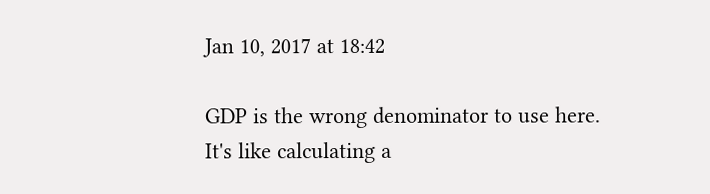Jan 10, 2017 at 18:42

GDP is the wrong denominator to use here. It's like calculating a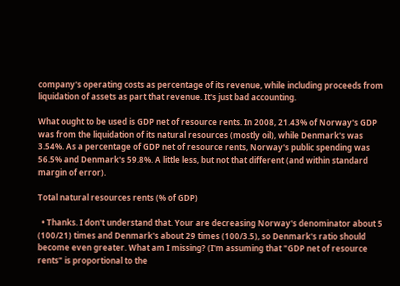company's operating costs as percentage of its revenue, while including proceeds from liquidation of assets as part that revenue. It's just bad accounting.

What ought to be used is GDP net of resource rents. In 2008, 21.43% of Norway's GDP was from the liquidation of its natural resources (mostly oil), while Denmark's was 3.54%. As a percentage of GDP net of resource rents, Norway's public spending was 56.5% and Denmark's 59.8%. A little less, but not that different (and within standard margin of error).

Total natural resources rents (% of GDP)

  • Thanks. I don't understand that. Your are decreasing Norway's denominator about 5 (100/21) times and Denmark's about 29 times (100/3.5), so Denmark's ratio should become even greater. What am I missing? (I'm assuming that "GDP net of resource rents" is proportional to the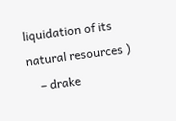liquidation of its natural resources )
    – drake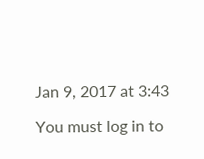Jan 9, 2017 at 3:43

You must log in to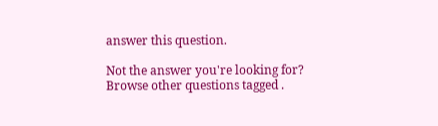answer this question.

Not the answer you're looking for? Browse other questions tagged .